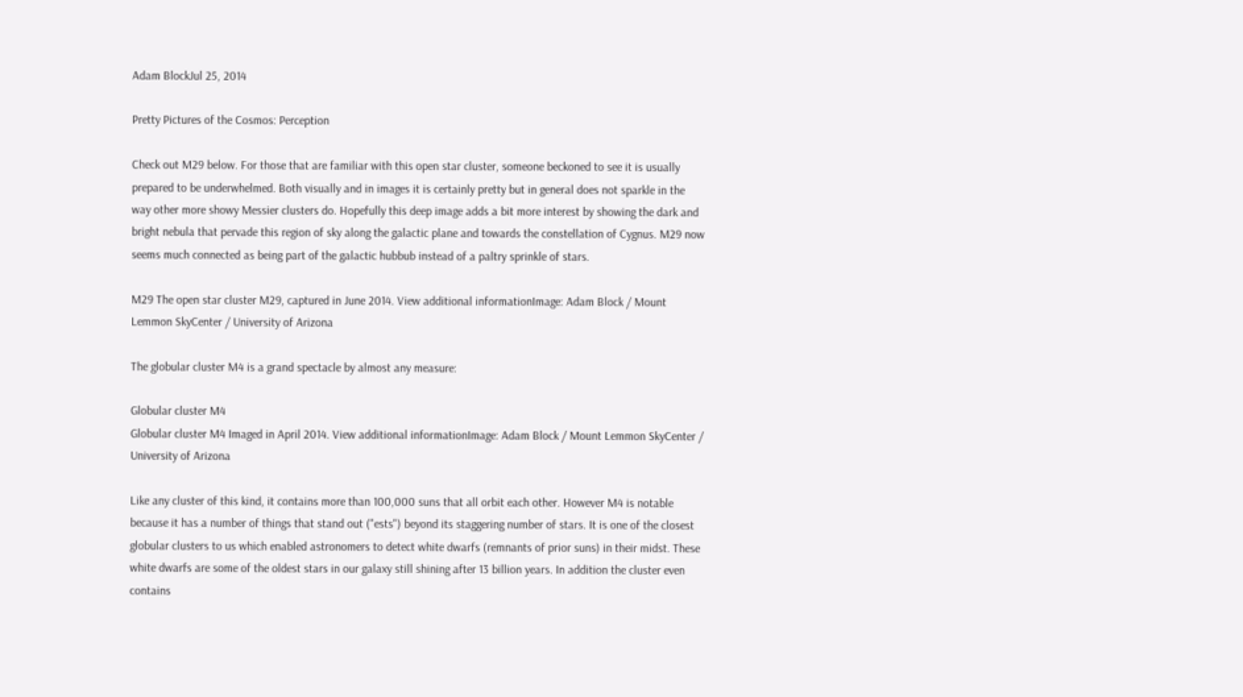Adam BlockJul 25, 2014

Pretty Pictures of the Cosmos: Perception

Check out M29 below. For those that are familiar with this open star cluster, someone beckoned to see it is usually prepared to be underwhelmed. Both visually and in images it is certainly pretty but in general does not sparkle in the way other more showy Messier clusters do. Hopefully this deep image adds a bit more interest by showing the dark and bright nebula that pervade this region of sky along the galactic plane and towards the constellation of Cygnus. M29 now seems much connected as being part of the galactic hubbub instead of a paltry sprinkle of stars.

M29 The open star cluster M29, captured in June 2014. View additional informationImage: Adam Block / Mount Lemmon SkyCenter / University of Arizona

The globular cluster M4 is a grand spectacle by almost any measure:

Globular cluster M4
Globular cluster M4 Imaged in April 2014. View additional informationImage: Adam Block / Mount Lemmon SkyCenter / University of Arizona

Like any cluster of this kind, it contains more than 100,000 suns that all orbit each other. However M4 is notable because it has a number of things that stand out ("ests") beyond its staggering number of stars. It is one of the closest globular clusters to us which enabled astronomers to detect white dwarfs (remnants of prior suns) in their midst. These white dwarfs are some of the oldest stars in our galaxy still shining after 13 billion years. In addition the cluster even contains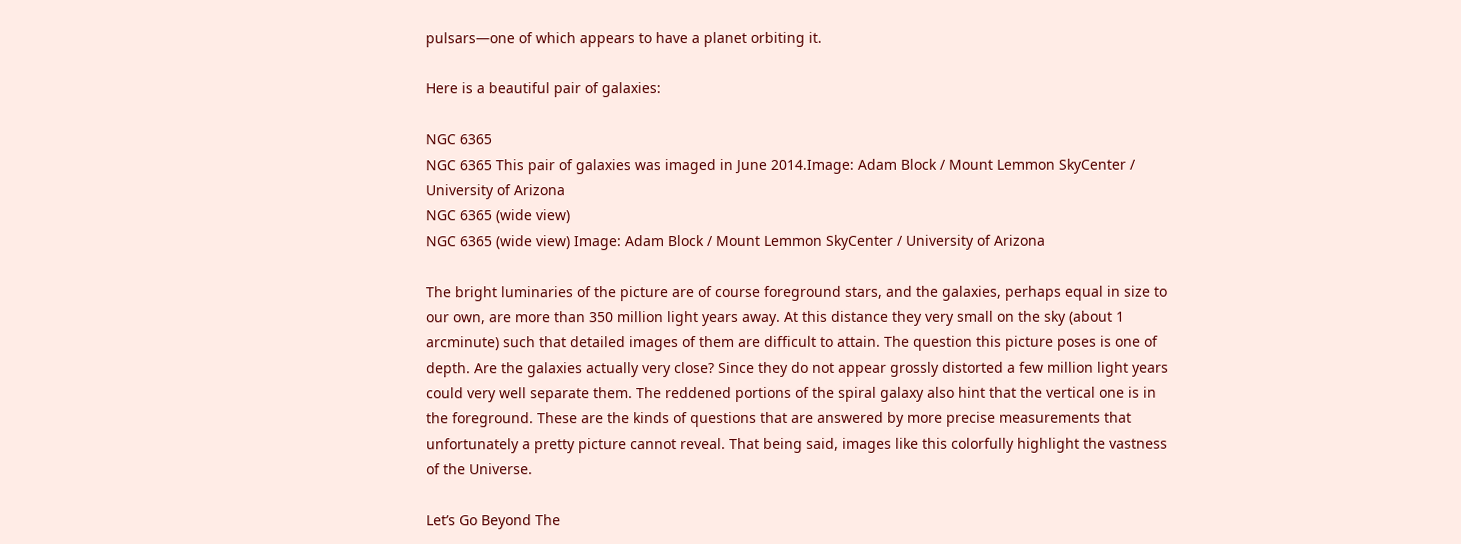pulsars—one of which appears to have a planet orbiting it.

Here is a beautiful pair of galaxies:

NGC 6365
NGC 6365 This pair of galaxies was imaged in June 2014.Image: Adam Block / Mount Lemmon SkyCenter / University of Arizona
NGC 6365 (wide view)
NGC 6365 (wide view) Image: Adam Block / Mount Lemmon SkyCenter / University of Arizona

The bright luminaries of the picture are of course foreground stars, and the galaxies, perhaps equal in size to our own, are more than 350 million light years away. At this distance they very small on the sky (about 1 arcminute) such that detailed images of them are difficult to attain. The question this picture poses is one of depth. Are the galaxies actually very close? Since they do not appear grossly distorted a few million light years could very well separate them. The reddened portions of the spiral galaxy also hint that the vertical one is in the foreground. These are the kinds of questions that are answered by more precise measurements that unfortunately a pretty picture cannot reveal. That being said, images like this colorfully highlight the vastness of the Universe.

Let’s Go Beyond The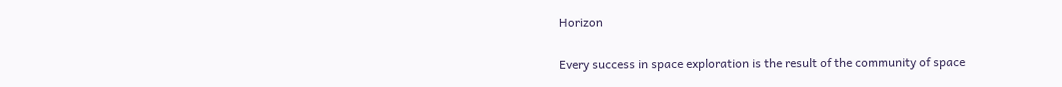Horizon

Every success in space exploration is the result of the community of space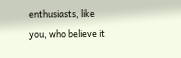enthusiasts, like you, who believe it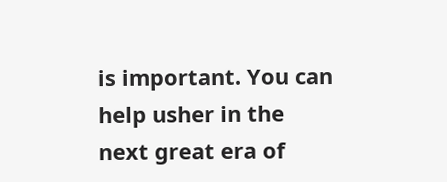is important. You can help usher in the next great era of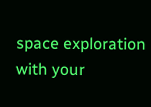space exploration with your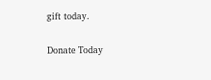gift today.

Donate Today